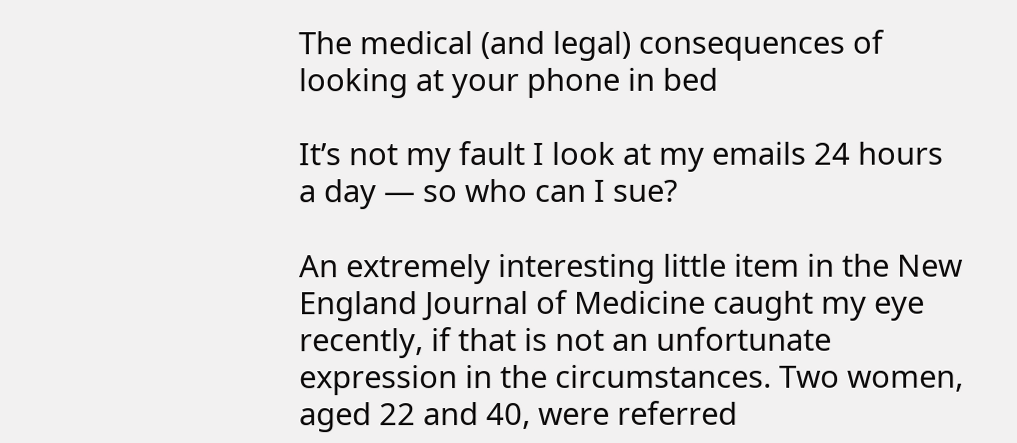The medical (and legal) consequences of looking at your phone in bed

It’s not my fault I look at my emails 24 hours a day — so who can I sue?

An extremely interesting little item in the New England Journal of Medicine caught my eye recently, if that is not an unfortunate expression in the circumstances. Two women, aged 22 and 40, were referred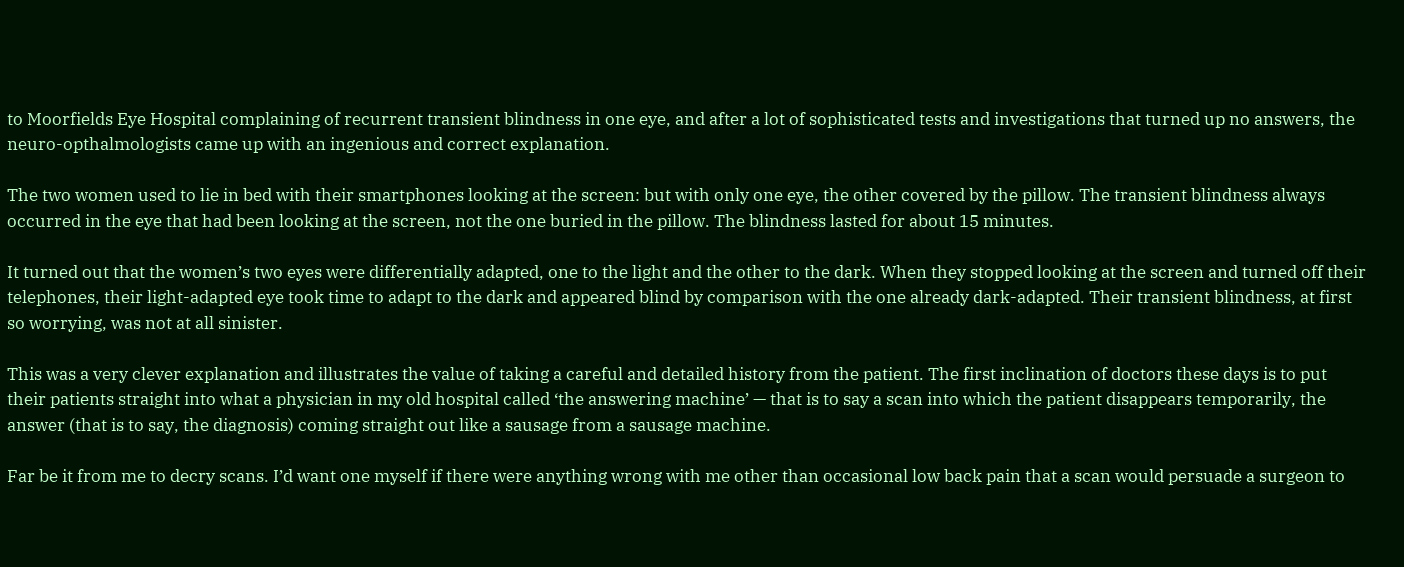to Moorfields Eye Hospital complaining of recurrent transient blindness in one eye, and after a lot of sophisticated tests and investigations that turned up no answers, the neuro-opthalmologists came up with an ingenious and correct explanation.

The two women used to lie in bed with their smartphones looking at the screen: but with only one eye, the other covered by the pillow. The transient blindness always occurred in the eye that had been looking at the screen, not the one buried in the pillow. The blindness lasted for about 15 minutes.

It turned out that the women’s two eyes were differentially adapted, one to the light and the other to the dark. When they stopped looking at the screen and turned off their telephones, their light-adapted eye took time to adapt to the dark and appeared blind by comparison with the one already dark-adapted. Their transient blindness, at first so worrying, was not at all sinister.

This was a very clever explanation and illustrates the value of taking a careful and detailed history from the patient. The first inclination of doctors these days is to put their patients straight into what a physician in my old hospital called ‘the answering machine’ — that is to say a scan into which the patient disappears temporarily, the answer (that is to say, the diagnosis) coming straight out like a sausage from a sausage machine.

Far be it from me to decry scans. I’d want one myself if there were anything wrong with me other than occasional low back pain that a scan would persuade a surgeon to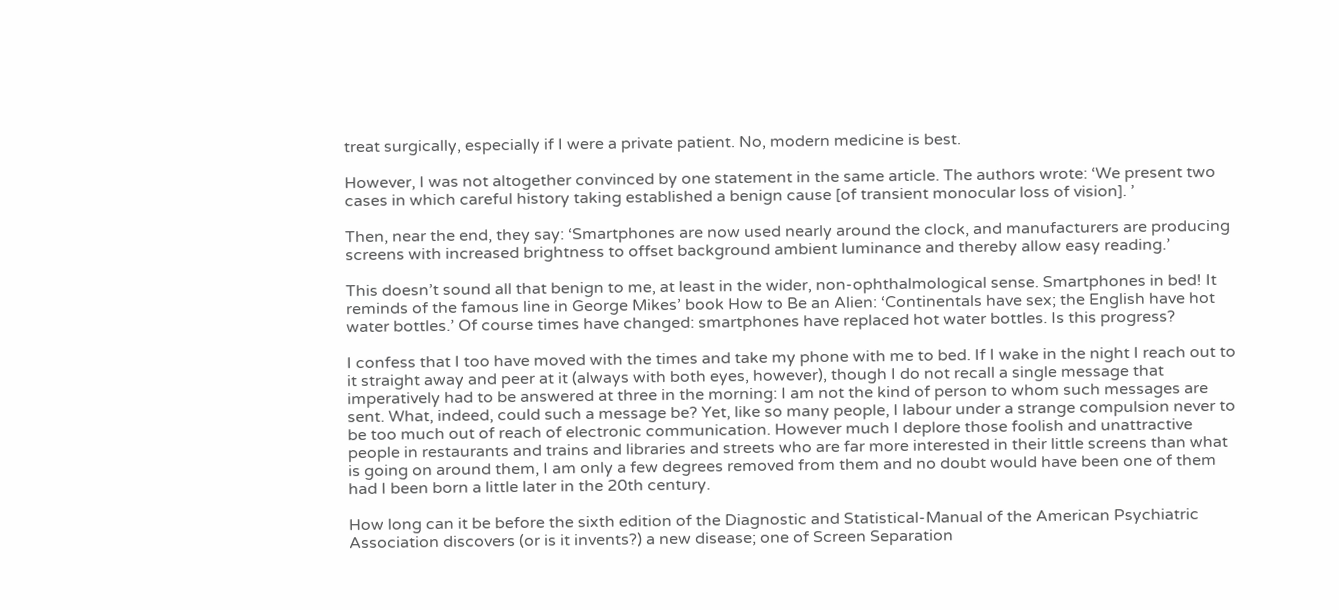treat surgically, especially if I were a private patient. No, modern medicine is best.

However, I was not altogether convinced by one statement in the same article. The authors wrote: ‘We present two cases in which careful history taking established a benign cause [of transient monocular loss of vision]. ’

Then, near the end, they say: ‘Smartphones are now used nearly around the clock, and manufacturers are producing screens with increased brightness to offset background ambient luminance and thereby allow easy reading.’

This doesn’t sound all that benign to me, at least in the wider, non-ophthalmological sense. Smartphones in bed! It reminds of the famous line in George Mikes’ book How to Be an Alien: ‘Continentals have sex; the English have hot water bottles.’ Of course times have changed: smartphones have replaced hot water bottles. Is this progress?

I confess that I too have moved with the times and take my phone with me to bed. If I wake in the night I reach out to it straight away and peer at it (always with both eyes, however), though I do not recall a single message that imperatively had to be answered at three in the morning: I am not the kind of person to whom such messages are sent. What, indeed, could such a message be? Yet, like so many people, I labour under a strange compulsion never to be too much out of reach of electronic communication. However much I deplore those foolish and unattractive people in restaurants and trains and libraries and streets who are far more interested in their little screens than what is going on around them, I am only a few degrees removed from them and no doubt would have been one of them had I been born a little later in the 20th century.

How long can it be before the sixth edition of the Diagnostic and Statistical-Manual of the American Psychiatric Association discovers (or is it invents?) a new disease; one of Screen Separation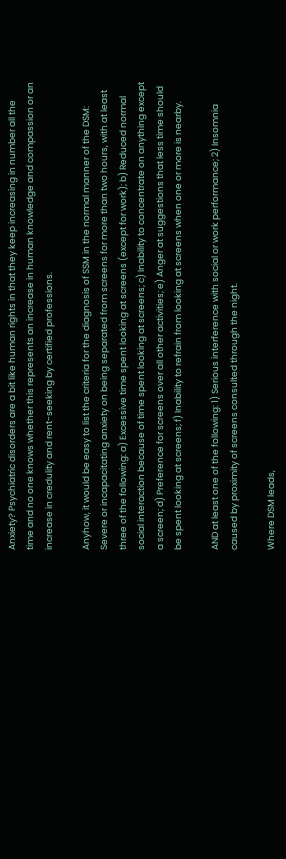Anxiety? Psychiatric disorders are a bit like human rights in that they keep increasing in number all the time and no one knows whether this represents an increase in human knowledge and compassion or an increase in credulity and rent-seeking by certified professions.

Anyhow, it would be easy to list the criteria for the diagnosis of SSM in the normal manner of the DSM: Severe or incapacitating anxiety on being separated from screens for more than two hours, with at least three of the following: a) Excessive time spent looking at screens (except for work); b) Reduced normal social interaction because of time spent looking at screens; c) Inability to concentrate on anything except a screen; d) Preference for screens over all other activities; e) Anger at suggestions that less time should be spent looking at screens; f) Inability to refrain from looking at screens when one or more is nearby.

AND at least one of the following: 1) Serious interference with social or work performance; 2) Insomnia caused by proximity of screens consulted through the night.

Where DSM leads,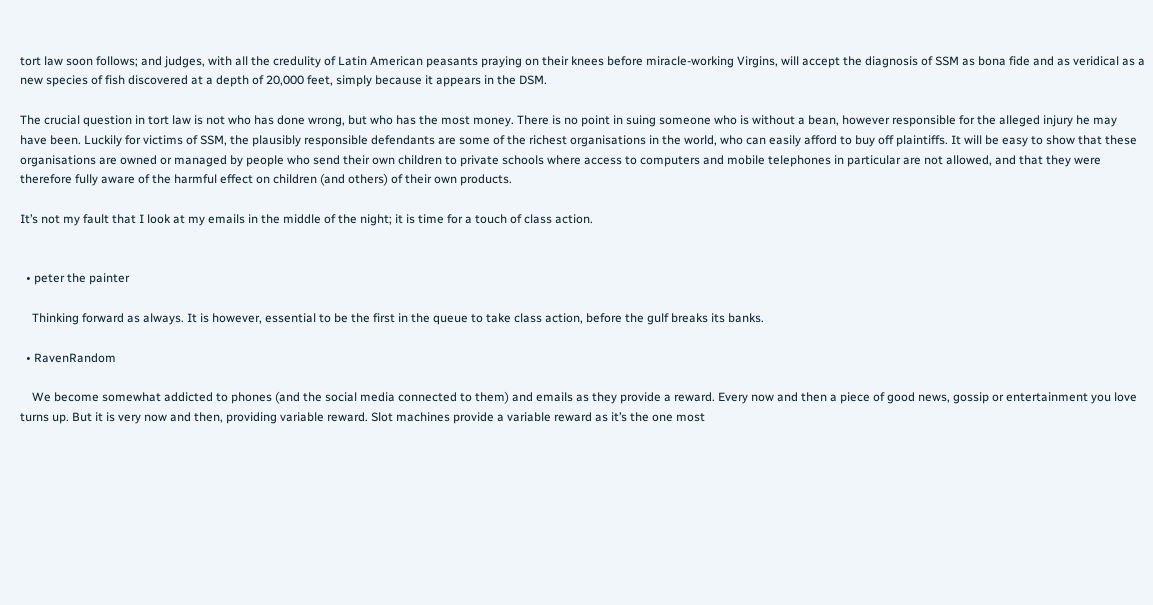tort law soon follows; and judges, with all the credulity of Latin American peasants praying on their knees before miracle-working Virgins, will accept the diagnosis of SSM as bona fide and as veridical as a new species of fish discovered at a depth of 20,000 feet, simply because it appears in the DSM.

The crucial question in tort law is not who has done wrong, but who has the most money. There is no point in suing someone who is without a bean, however responsible for the alleged injury he may have been. Luckily for victims of SSM, the plausibly responsible defendants are some of the richest organisations in the world, who can easily afford to buy off plaintiffs. It will be easy to show that these organisations are owned or managed by people who send their own children to private schools where access to computers and mobile telephones in particular are not allowed, and that they were therefore fully aware of the harmful effect on children (and others) of their own products.

It’s not my fault that I look at my emails in the middle of the night; it is time for a touch of class action.


  • peter the painter

    Thinking forward as always. It is however, essential to be the first in the queue to take class action, before the gulf breaks its banks.

  • RavenRandom

    We become somewhat addicted to phones (and the social media connected to them) and emails as they provide a reward. Every now and then a piece of good news, gossip or entertainment you love turns up. But it is very now and then, providing variable reward. Slot machines provide a variable reward as it’s the one most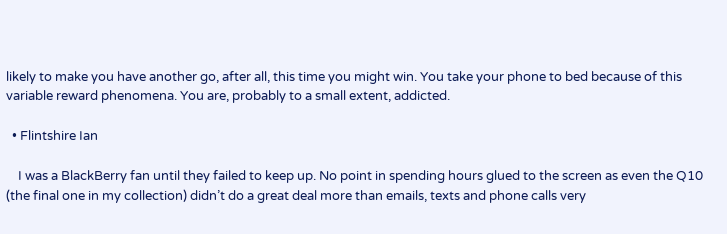likely to make you have another go, after all, this time you might win. You take your phone to bed because of this variable reward phenomena. You are, probably to a small extent, addicted.

  • Flintshire Ian

    I was a BlackBerry fan until they failed to keep up. No point in spending hours glued to the screen as even the Q10 (the final one in my collection) didn’t do a great deal more than emails, texts and phone calls very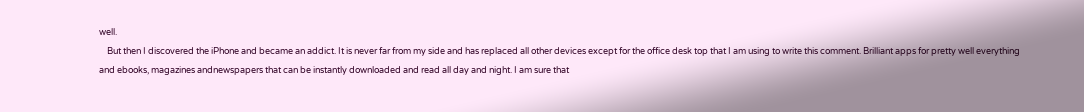well.
    But then I discovered the iPhone and became an addict. It is never far from my side and has replaced all other devices except for the office desk top that I am using to write this comment. Brilliant apps for pretty well everything and ebooks, magazines andnewspapers that can be instantly downloaded and read all day and night. I am sure that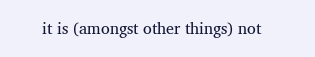it is (amongst other things) not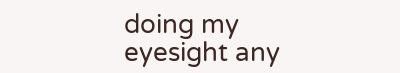doing my eyesight any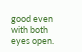good even with both eyes open.